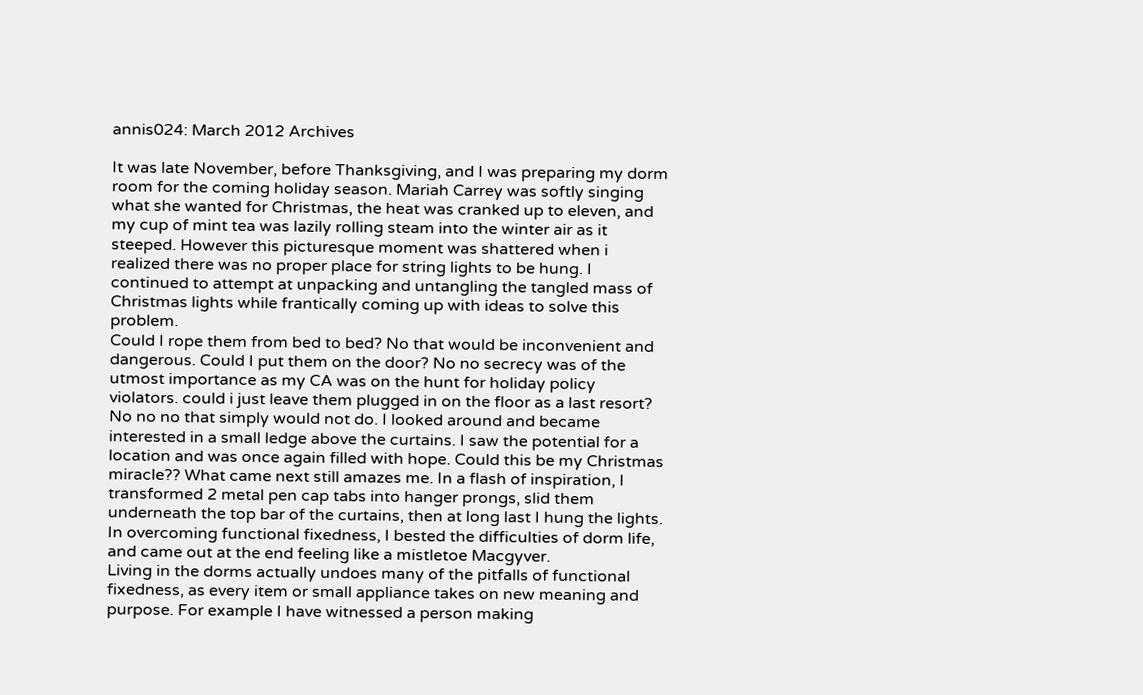annis024: March 2012 Archives

It was late November, before Thanksgiving, and I was preparing my dorm room for the coming holiday season. Mariah Carrey was softly singing what she wanted for Christmas, the heat was cranked up to eleven, and my cup of mint tea was lazily rolling steam into the winter air as it steeped. However this picturesque moment was shattered when i realized there was no proper place for string lights to be hung. I continued to attempt at unpacking and untangling the tangled mass of Christmas lights while frantically coming up with ideas to solve this problem.
Could I rope them from bed to bed? No that would be inconvenient and dangerous. Could I put them on the door? No no secrecy was of the utmost importance as my CA was on the hunt for holiday policy violators. could i just leave them plugged in on the floor as a last resort? No no no that simply would not do. I looked around and became interested in a small ledge above the curtains. I saw the potential for a location and was once again filled with hope. Could this be my Christmas miracle?? What came next still amazes me. In a flash of inspiration, I transformed 2 metal pen cap tabs into hanger prongs, slid them underneath the top bar of the curtains, then at long last I hung the lights. In overcoming functional fixedness, I bested the difficulties of dorm life, and came out at the end feeling like a mistletoe Macgyver.
Living in the dorms actually undoes many of the pitfalls of functional fixedness, as every item or small appliance takes on new meaning and purpose. For example I have witnessed a person making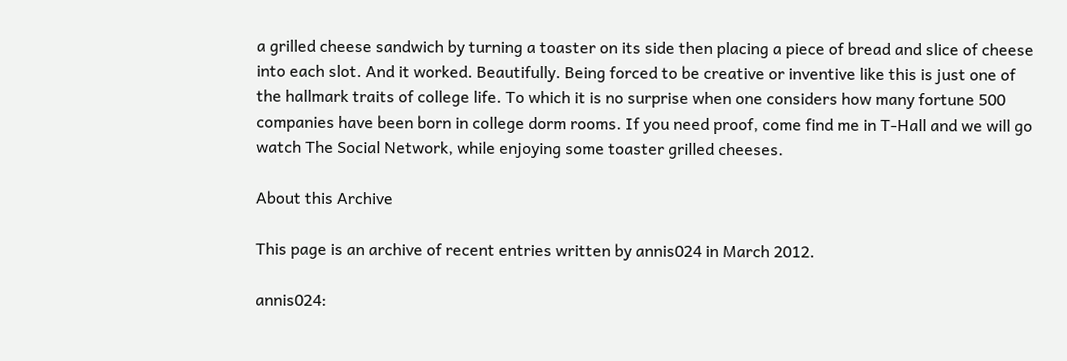a grilled cheese sandwich by turning a toaster on its side then placing a piece of bread and slice of cheese into each slot. And it worked. Beautifully. Being forced to be creative or inventive like this is just one of the hallmark traits of college life. To which it is no surprise when one considers how many fortune 500 companies have been born in college dorm rooms. If you need proof, come find me in T-Hall and we will go watch The Social Network, while enjoying some toaster grilled cheeses.

About this Archive

This page is an archive of recent entries written by annis024 in March 2012.

annis024: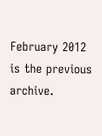February 2012 is the previous archive.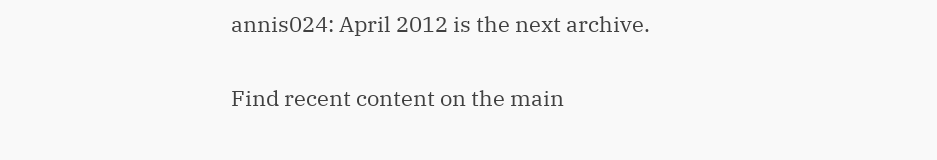annis024: April 2012 is the next archive.

Find recent content on the main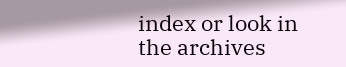index or look in the archives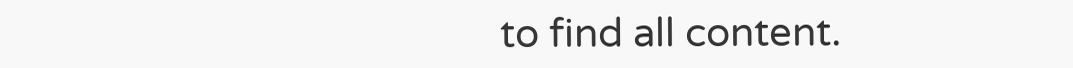to find all content.